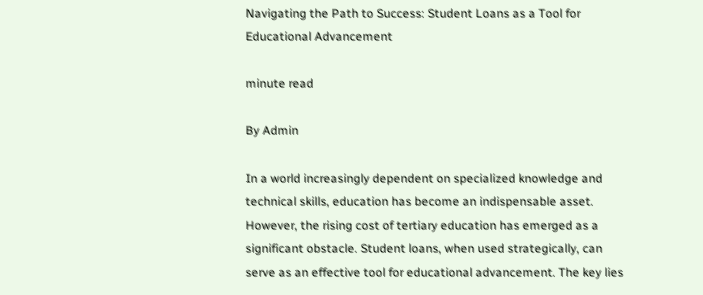Navigating the Path to Success: Student Loans as a Tool for Educational Advancement

minute read

By Admin

In a world increasingly dependent on specialized knowledge and technical skills, education has become an indispensable asset. However, the rising cost of tertiary education has emerged as a significant obstacle. Student loans, when used strategically, can serve as an effective tool for educational advancement. The key lies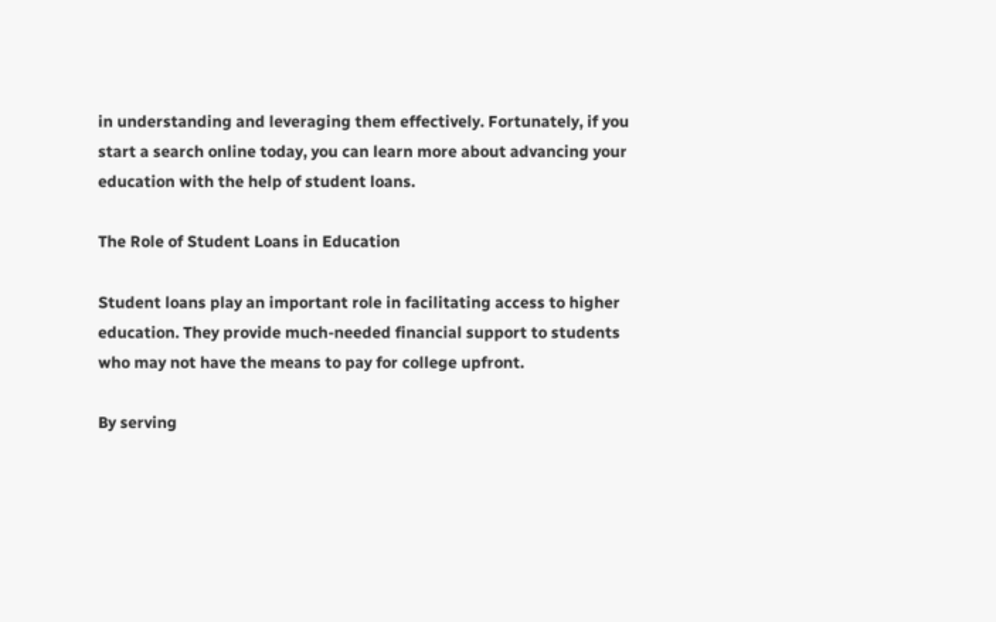in understanding and leveraging them effectively. Fortunately, if you start a search online today, you can learn more about advancing your education with the help of student loans.

The Role of Student Loans in Education

Student loans play an important role in facilitating access to higher education. They provide much-needed financial support to students who may not have the means to pay for college upfront.

By serving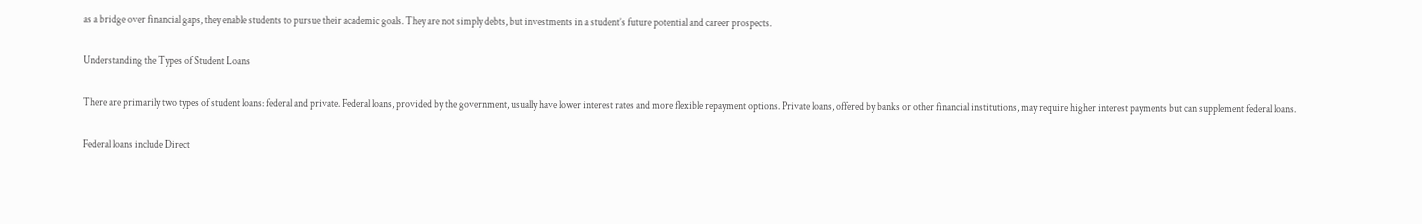as a bridge over financial gaps, they enable students to pursue their academic goals. They are not simply debts, but investments in a student’s future potential and career prospects.

Understanding the Types of Student Loans

There are primarily two types of student loans: federal and private. Federal loans, provided by the government, usually have lower interest rates and more flexible repayment options. Private loans, offered by banks or other financial institutions, may require higher interest payments but can supplement federal loans.

Federal loans include Direct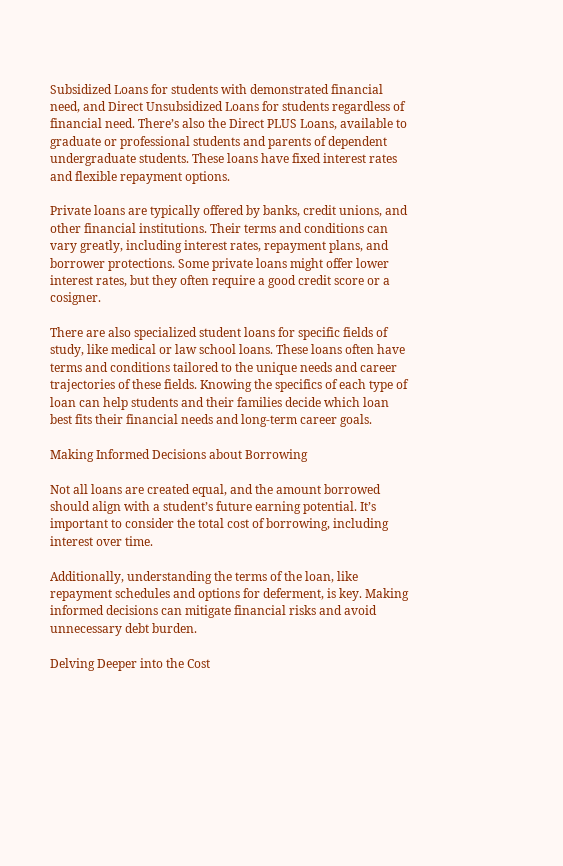Subsidized Loans for students with demonstrated financial need, and Direct Unsubsidized Loans for students regardless of financial need. There’s also the Direct PLUS Loans, available to graduate or professional students and parents of dependent undergraduate students. These loans have fixed interest rates and flexible repayment options.

Private loans are typically offered by banks, credit unions, and other financial institutions. Their terms and conditions can vary greatly, including interest rates, repayment plans, and borrower protections. Some private loans might offer lower interest rates, but they often require a good credit score or a cosigner.

There are also specialized student loans for specific fields of study, like medical or law school loans. These loans often have terms and conditions tailored to the unique needs and career trajectories of these fields. Knowing the specifics of each type of loan can help students and their families decide which loan best fits their financial needs and long-term career goals.

Making Informed Decisions about Borrowing

Not all loans are created equal, and the amount borrowed should align with a student’s future earning potential. It’s important to consider the total cost of borrowing, including interest over time.

Additionally, understanding the terms of the loan, like repayment schedules and options for deferment, is key. Making informed decisions can mitigate financial risks and avoid unnecessary debt burden.

Delving Deeper into the Cost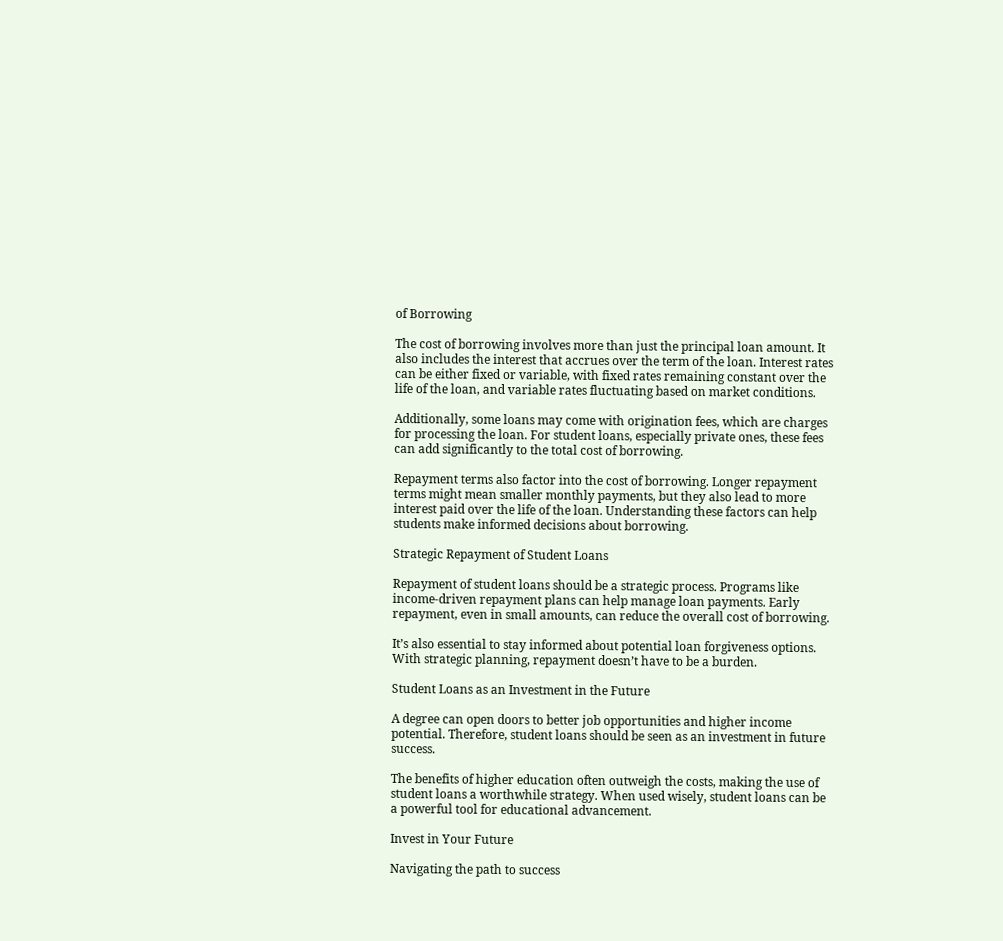of Borrowing

The cost of borrowing involves more than just the principal loan amount. It also includes the interest that accrues over the term of the loan. Interest rates can be either fixed or variable, with fixed rates remaining constant over the life of the loan, and variable rates fluctuating based on market conditions.

Additionally, some loans may come with origination fees, which are charges for processing the loan. For student loans, especially private ones, these fees can add significantly to the total cost of borrowing.

Repayment terms also factor into the cost of borrowing. Longer repayment terms might mean smaller monthly payments, but they also lead to more interest paid over the life of the loan. Understanding these factors can help students make informed decisions about borrowing.

Strategic Repayment of Student Loans

Repayment of student loans should be a strategic process. Programs like income-driven repayment plans can help manage loan payments. Early repayment, even in small amounts, can reduce the overall cost of borrowing.

It’s also essential to stay informed about potential loan forgiveness options. With strategic planning, repayment doesn’t have to be a burden.

Student Loans as an Investment in the Future

A degree can open doors to better job opportunities and higher income potential. Therefore, student loans should be seen as an investment in future success.

The benefits of higher education often outweigh the costs, making the use of student loans a worthwhile strategy. When used wisely, student loans can be a powerful tool for educational advancement.

Invest in Your Future

Navigating the path to success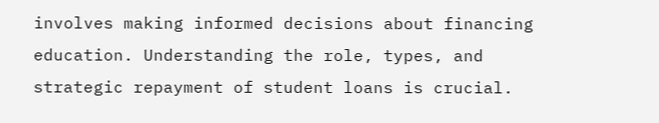involves making informed decisions about financing education. Understanding the role, types, and strategic repayment of student loans is crucial.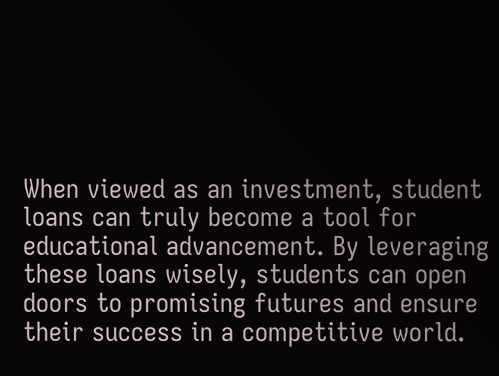When viewed as an investment, student loans can truly become a tool for educational advancement. By leveraging these loans wisely, students can open doors to promising futures and ensure their success in a competitive world.